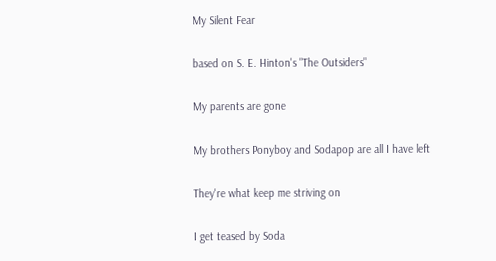My Silent Fear

based on S. E. Hinton's "The Outsiders"

My parents are gone

My brothers Ponyboy and Sodapop are all I have left

They're what keep me striving on

I get teased by Soda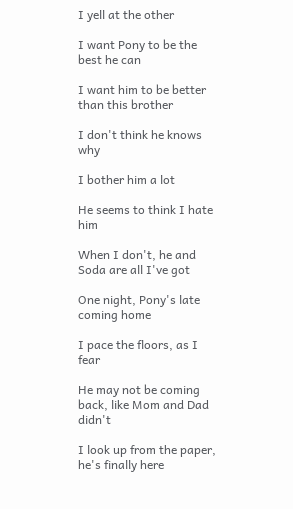I yell at the other

I want Pony to be the best he can

I want him to be better than this brother

I don't think he knows why

I bother him a lot

He seems to think I hate him

When I don't, he and Soda are all I've got

One night, Pony's late coming home

I pace the floors, as I fear

He may not be coming back, like Mom and Dad didn't

I look up from the paper, he's finally here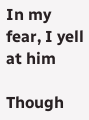In my fear, I yell at him

Though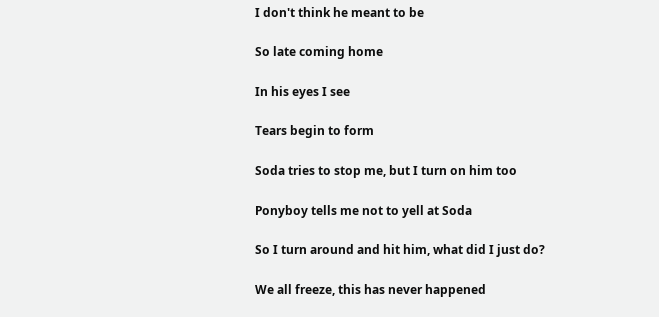I don't think he meant to be

So late coming home

In his eyes I see

Tears begin to form

Soda tries to stop me, but I turn on him too

Ponyboy tells me not to yell at Soda

So I turn around and hit him, what did I just do?

We all freeze, this has never happened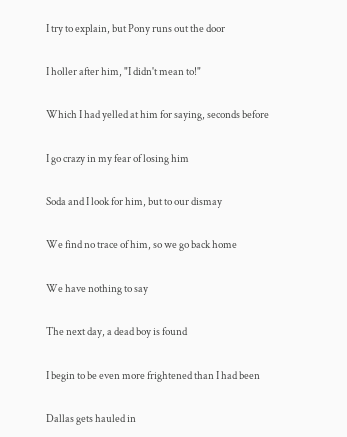I try to explain, but Pony runs out the door

I holler after him, "I didn't mean to!"

Which I had yelled at him for saying, seconds before

I go crazy in my fear of losing him

Soda and I look for him, but to our dismay

We find no trace of him, so we go back home

We have nothing to say

The next day, a dead boy is found

I begin to be even more frightened than I had been

Dallas gets hauled in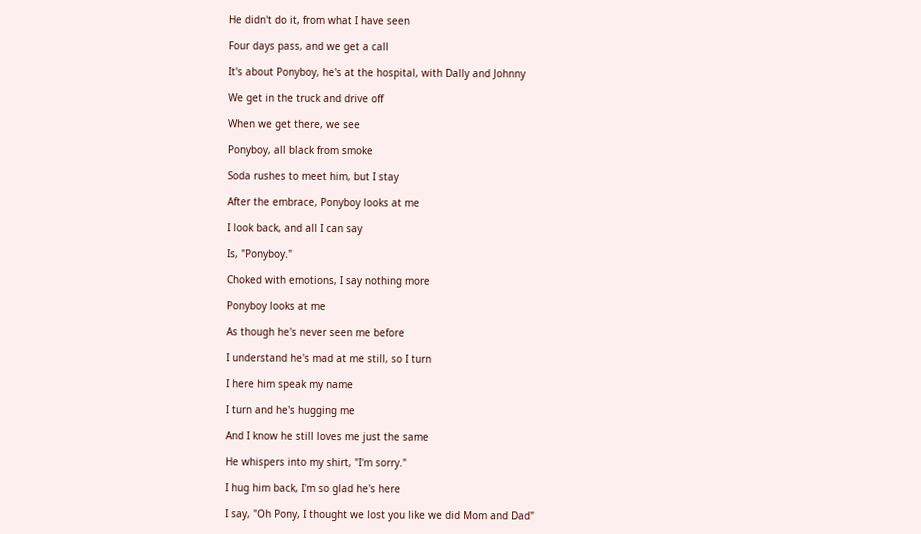He didn't do it, from what I have seen

Four days pass, and we get a call

It's about Ponyboy, he's at the hospital, with Dally and Johnny

We get in the truck and drive off

When we get there, we see

Ponyboy, all black from smoke

Soda rushes to meet him, but I stay

After the embrace, Ponyboy looks at me

I look back, and all I can say

Is, "Ponyboy."

Choked with emotions, I say nothing more

Ponyboy looks at me

As though he's never seen me before

I understand he's mad at me still, so I turn

I here him speak my name

I turn and he's hugging me

And I know he still loves me just the same

He whispers into my shirt, "I'm sorry."

I hug him back, I'm so glad he's here

I say, "Oh Pony, I thought we lost you like we did Mom and Dad"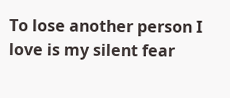To lose another person I love is my silent fear